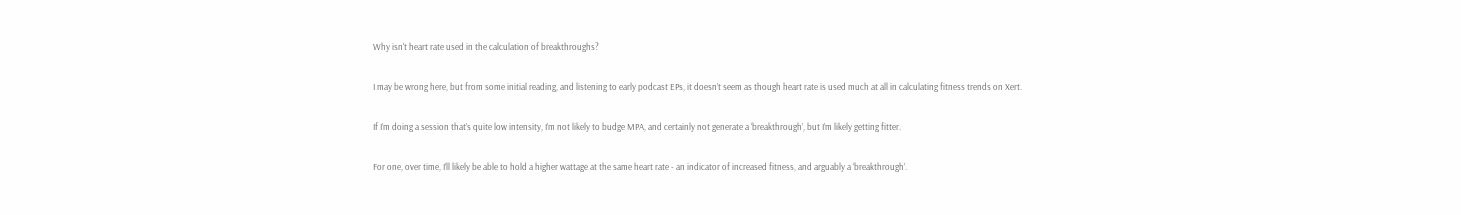Why isn't heart rate used in the calculation of breakthroughs?

I may be wrong here, but from some initial reading, and listening to early podcast EPs, it doesn’t seem as though heart rate is used much at all in calculating fitness trends on Xert.

If I’m doing a session that’s quite low intensity, I’m not likely to budge MPA, and certainly not generate a ‘breakthrough’, but I’m likely getting fitter.

For one, over time, I’ll likely be able to hold a higher wattage at the same heart rate - an indicator of increased fitness, and arguably a ‘breakthrough’.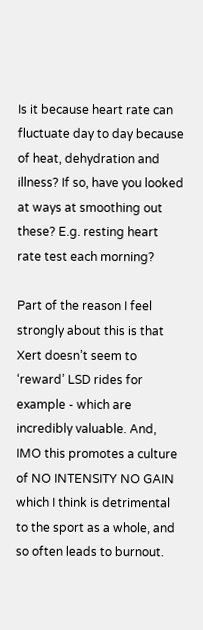Is it because heart rate can fluctuate day to day because of heat, dehydration and illness? If so, have you looked at ways at smoothing out these? E.g. resting heart rate test each morning?

Part of the reason I feel strongly about this is that Xert doesn’t seem to ‘reward’ LSD rides for example - which are incredibly valuable. And, IMO this promotes a culture of NO INTENSITY NO GAIN which I think is detrimental to the sport as a whole, and so often leads to burnout.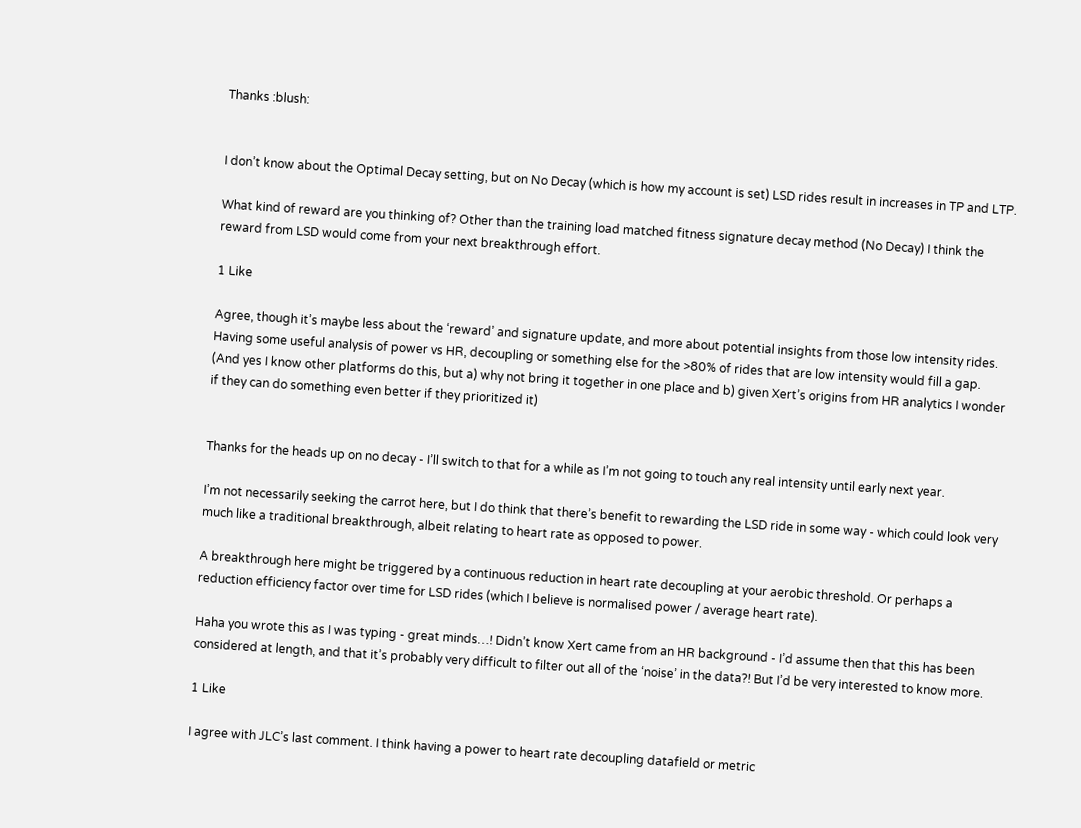Thanks :blush:


I don’t know about the Optimal Decay setting, but on No Decay (which is how my account is set) LSD rides result in increases in TP and LTP.

What kind of reward are you thinking of? Other than the training load matched fitness signature decay method (No Decay) I think the reward from LSD would come from your next breakthrough effort.

1 Like

Agree, though it’s maybe less about the ‘reward’ and signature update, and more about potential insights from those low intensity rides. Having some useful analysis of power vs HR, decoupling or something else for the >80% of rides that are low intensity would fill a gap. (And yes I know other platforms do this, but a) why not bring it together in one place and b) given Xert’s origins from HR analytics I wonder if they can do something even better if they prioritized it)


Thanks for the heads up on no decay - I’ll switch to that for a while as I’m not going to touch any real intensity until early next year.

I’m not necessarily seeking the carrot here, but I do think that there’s benefit to rewarding the LSD ride in some way - which could look very much like a traditional breakthrough, albeit relating to heart rate as opposed to power.

A breakthrough here might be triggered by a continuous reduction in heart rate decoupling at your aerobic threshold. Or perhaps a reduction efficiency factor over time for LSD rides (which I believe is normalised power / average heart rate).

Haha you wrote this as I was typing - great minds…! Didn’t know Xert came from an HR background - I’d assume then that this has been considered at length, and that it’s probably very difficult to filter out all of the ‘noise’ in the data?! But I’d be very interested to know more.

1 Like

I agree with JLC’s last comment. I think having a power to heart rate decoupling datafield or metric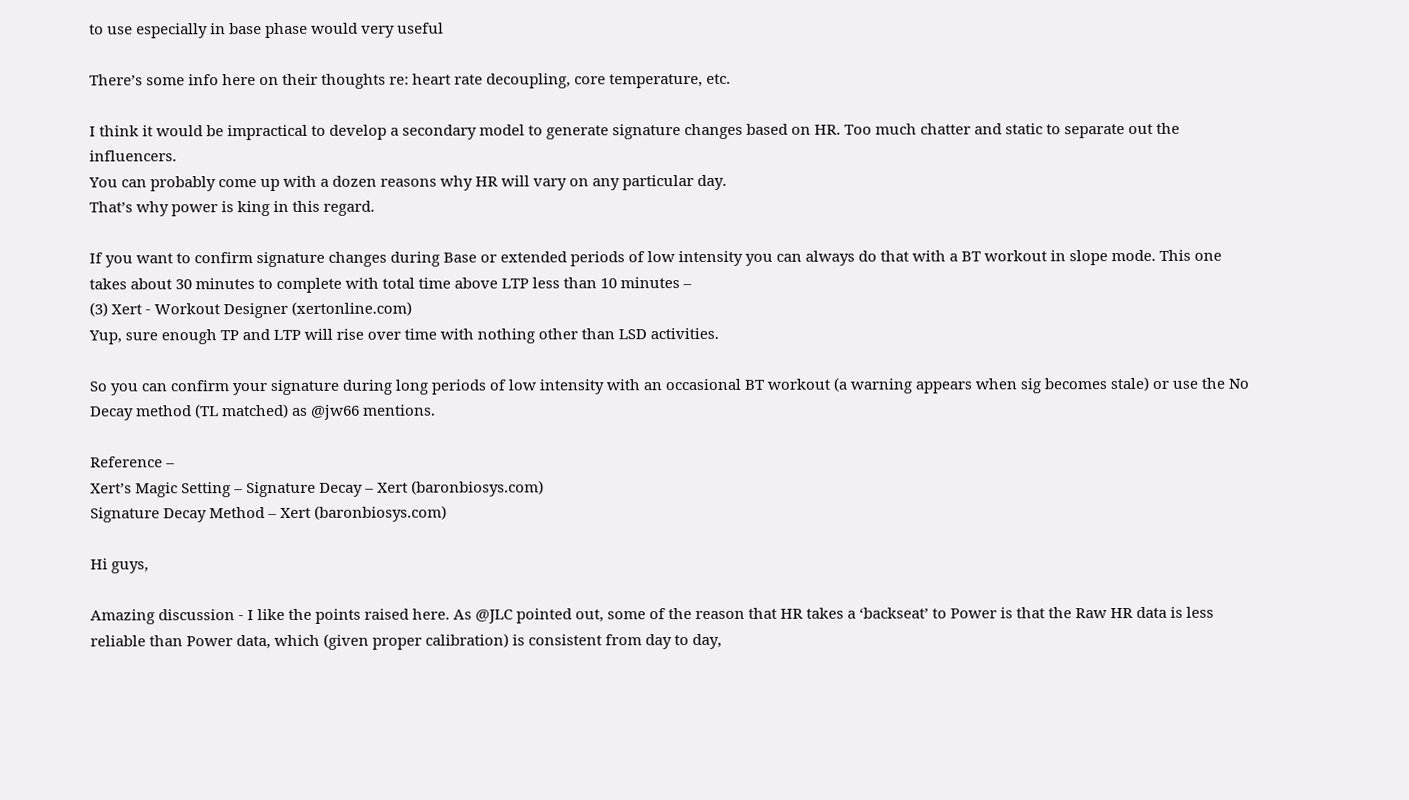to use especially in base phase would very useful

There’s some info here on their thoughts re: heart rate decoupling, core temperature, etc.

I think it would be impractical to develop a secondary model to generate signature changes based on HR. Too much chatter and static to separate out the influencers.
You can probably come up with a dozen reasons why HR will vary on any particular day.
That’s why power is king in this regard.

If you want to confirm signature changes during Base or extended periods of low intensity you can always do that with a BT workout in slope mode. This one takes about 30 minutes to complete with total time above LTP less than 10 minutes –
(3) Xert - Workout Designer (xertonline.com)
Yup, sure enough TP and LTP will rise over time with nothing other than LSD activities.

So you can confirm your signature during long periods of low intensity with an occasional BT workout (a warning appears when sig becomes stale) or use the No Decay method (TL matched) as @jw66 mentions.

Reference –
Xert’s Magic Setting – Signature Decay – Xert (baronbiosys.com)
Signature Decay Method – Xert (baronbiosys.com)

Hi guys,

Amazing discussion - I like the points raised here. As @JLC pointed out, some of the reason that HR takes a ‘backseat’ to Power is that the Raw HR data is less reliable than Power data, which (given proper calibration) is consistent from day to day,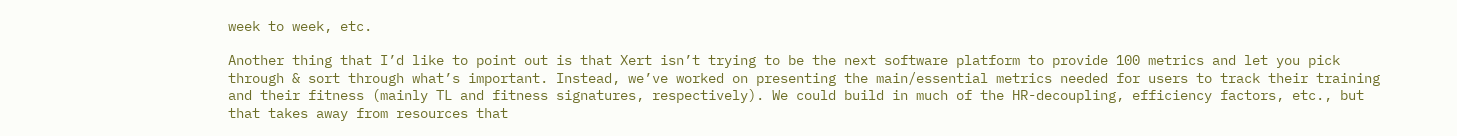week to week, etc.

Another thing that I’d like to point out is that Xert isn’t trying to be the next software platform to provide 100 metrics and let you pick through & sort through what’s important. Instead, we’ve worked on presenting the main/essential metrics needed for users to track their training and their fitness (mainly TL and fitness signatures, respectively). We could build in much of the HR-decoupling, efficiency factors, etc., but that takes away from resources that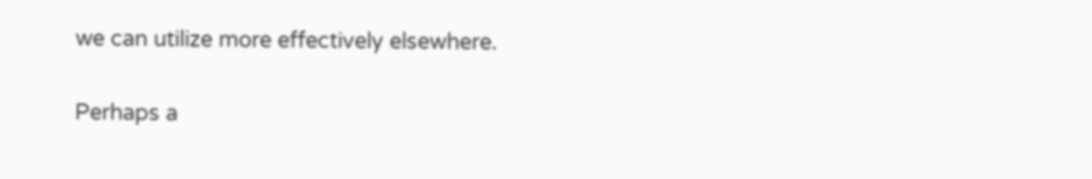we can utilize more effectively elsewhere.

Perhaps a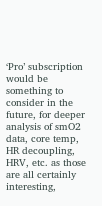‘Pro’ subscription would be something to consider in the future, for deeper analysis of smO2 data, core temp, HR decoupling, HRV, etc. as those are all certainly interesting,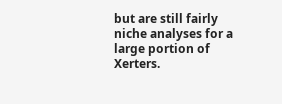but are still fairly niche analyses for a large portion of Xerters.